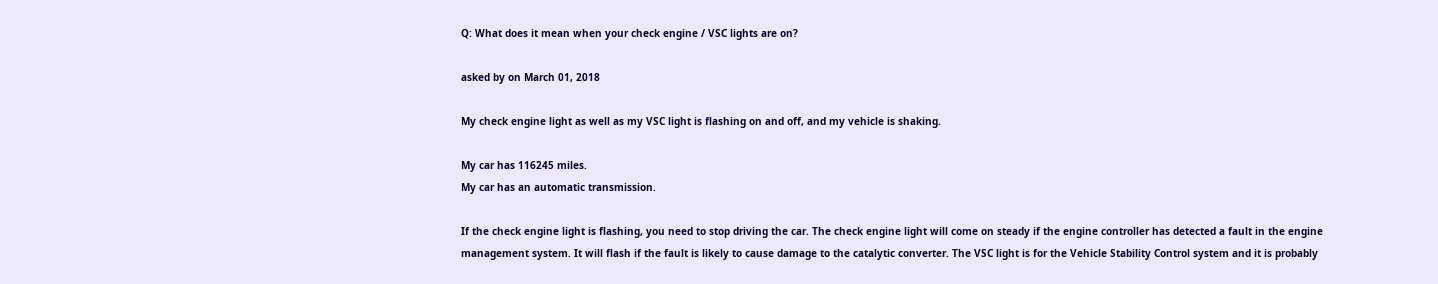Q: What does it mean when your check engine / VSC lights are on?

asked by on March 01, 2018

My check engine light as well as my VSC light is flashing on and off, and my vehicle is shaking.

My car has 116245 miles.
My car has an automatic transmission.

If the check engine light is flashing, you need to stop driving the car. The check engine light will come on steady if the engine controller has detected a fault in the engine management system. It will flash if the fault is likely to cause damage to the catalytic converter. The VSC light is for the Vehicle Stability Control system and it is probably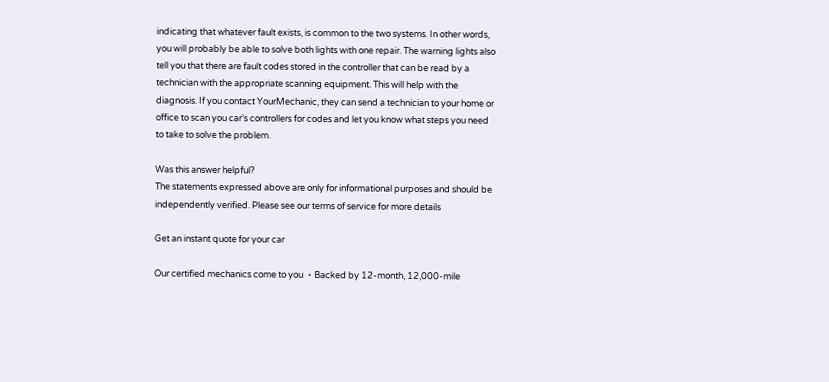indicating that whatever fault exists, is common to the two systems. In other words, you will probably be able to solve both lights with one repair. The warning lights also tell you that there are fault codes stored in the controller that can be read by a technician with the appropriate scanning equipment. This will help with the diagnosis. If you contact YourMechanic, they can send a technician to your home or office to scan you car’s controllers for codes and let you know what steps you need to take to solve the problem.

Was this answer helpful?
The statements expressed above are only for informational purposes and should be independently verified. Please see our terms of service for more details

Get an instant quote for your car

Our certified mechanics come to you ・Backed by 12-month, 12,000-mile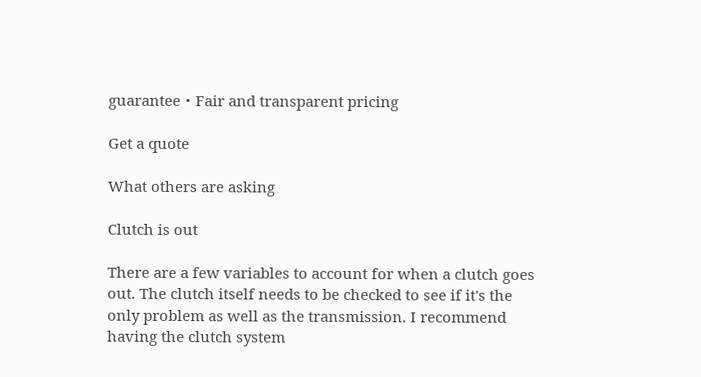guarantee・Fair and transparent pricing

Get a quote

What others are asking

Clutch is out

There are a few variables to account for when a clutch goes out. The clutch itself needs to be checked to see if it's the only problem as well as the transmission. I recommend having the clutch system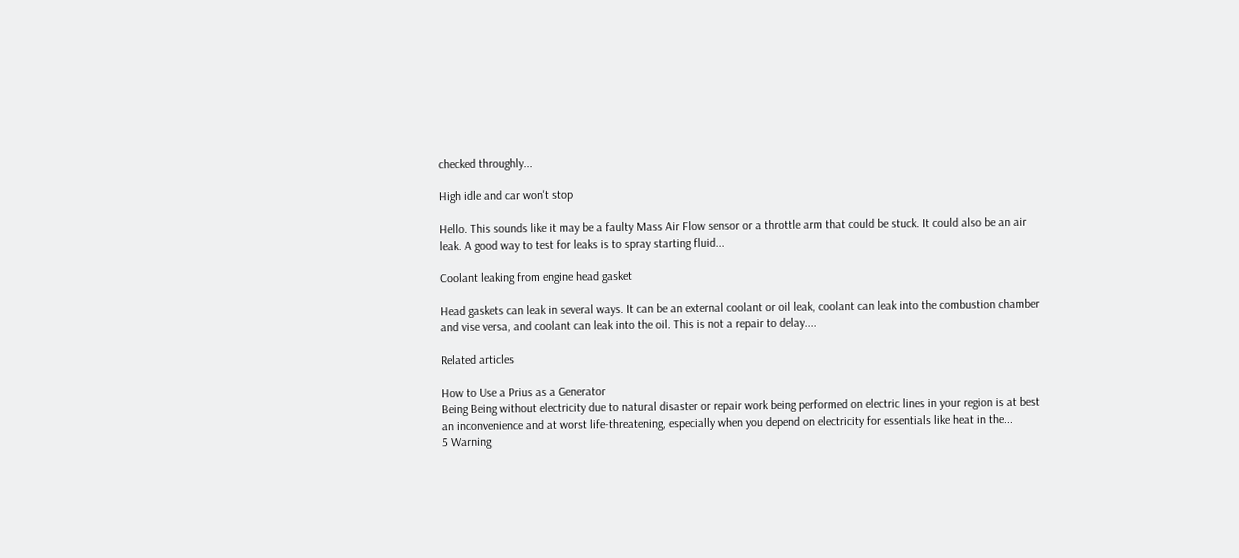checked throughly...

High idle and car won't stop

Hello. This sounds like it may be a faulty Mass Air Flow sensor or a throttle arm that could be stuck. It could also be an air leak. A good way to test for leaks is to spray starting fluid...

Coolant leaking from engine head gasket

Head gaskets can leak in several ways. It can be an external coolant or oil leak, coolant can leak into the combustion chamber and vise versa, and coolant can leak into the oil. This is not a repair to delay....

Related articles

How to Use a Prius as a Generator
Being Being without electricity due to natural disaster or repair work being performed on electric lines in your region is at best an inconvenience and at worst life-threatening, especially when you depend on electricity for essentials like heat in the...
5 Warning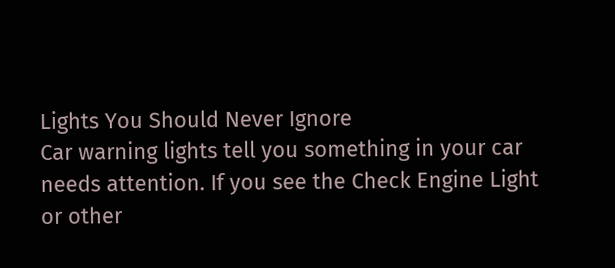Lights You Should Never Ignore
Car warning lights tell you something in your car needs attention. If you see the Check Engine Light or other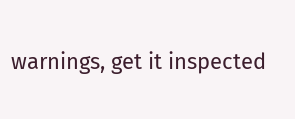warnings, get it inspected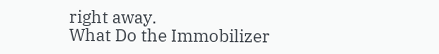right away.
What Do the Immobilizer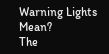Warning Lights Mean?
The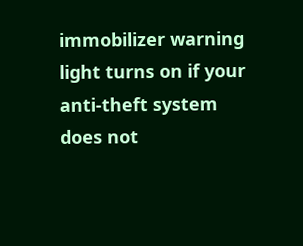immobilizer warning light turns on if your anti-theft system does not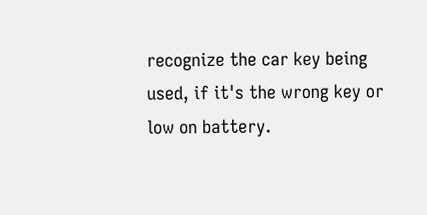recognize the car key being used, if it's the wrong key or low on battery.